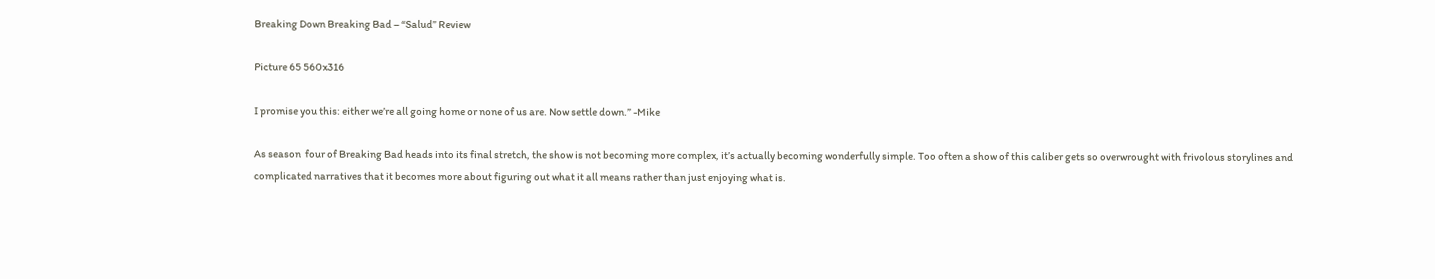Breaking Down Breaking Bad – “Salud” Review

Picture 65 560x316

I promise you this: either we’re all going home or none of us are. Now settle down.” -Mike

As season  four of Breaking Bad heads into its final stretch, the show is not becoming more complex, it’s actually becoming wonderfully simple. Too often a show of this caliber gets so overwrought with frivolous storylines and complicated narratives that it becomes more about figuring out what it all means rather than just enjoying what is.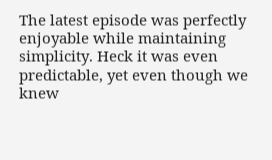The latest episode was perfectly enjoyable while maintaining simplicity. Heck it was even predictable, yet even though we knew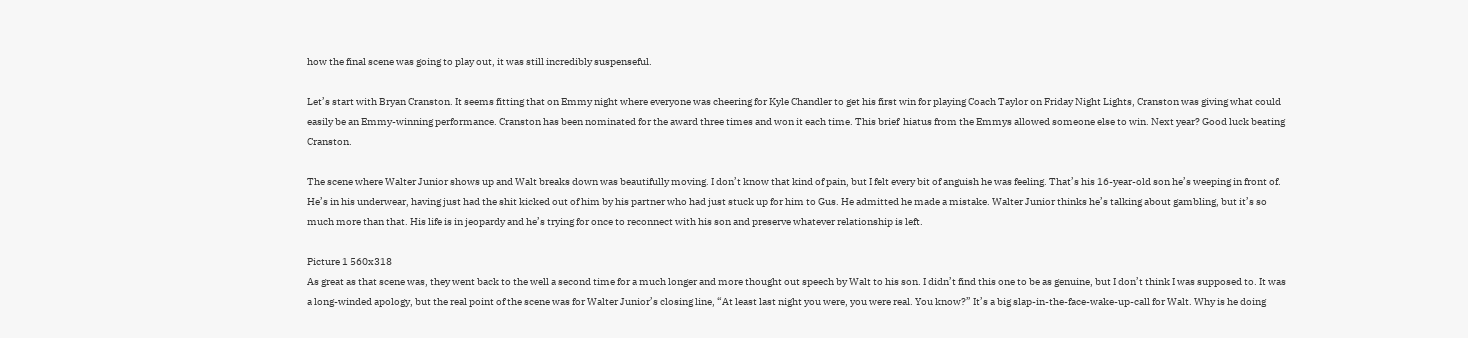how the final scene was going to play out, it was still incredibly suspenseful.

Let’s start with Bryan Cranston. It seems fitting that on Emmy night where everyone was cheering for Kyle Chandler to get his first win for playing Coach Taylor on Friday Night Lights, Cranston was giving what could easily be an Emmy-winning performance. Cranston has been nominated for the award three times and won it each time. This brief  hiatus from the Emmys allowed someone else to win. Next year? Good luck beating Cranston.

The scene where Walter Junior shows up and Walt breaks down was beautifully moving. I don’t know that kind of pain, but I felt every bit of anguish he was feeling. That’s his 16-year-old son he’s weeping in front of. He’s in his underwear, having just had the shit kicked out of him by his partner who had just stuck up for him to Gus. He admitted he made a mistake. Walter Junior thinks he’s talking about gambling, but it’s so much more than that. His life is in jeopardy and he’s trying for once to reconnect with his son and preserve whatever relationship is left.

Picture 1 560x318
As great as that scene was, they went back to the well a second time for a much longer and more thought out speech by Walt to his son. I didn’t find this one to be as genuine, but I don’t think I was supposed to. It was a long-winded apology, but the real point of the scene was for Walter Junior’s closing line, “At least last night you were, you were real. You know?” It’s a big slap-in-the-face-wake-up-call for Walt. Why is he doing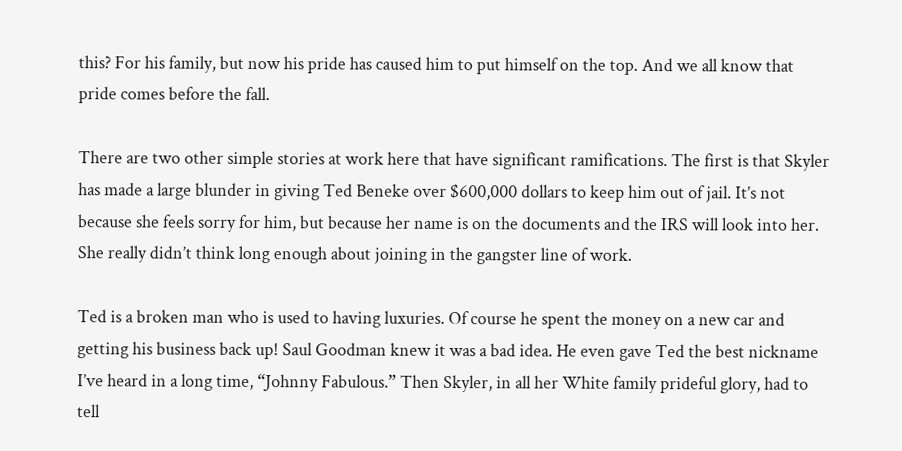this? For his family, but now his pride has caused him to put himself on the top. And we all know that pride comes before the fall.

There are two other simple stories at work here that have significant ramifications. The first is that Skyler has made a large blunder in giving Ted Beneke over $600,000 dollars to keep him out of jail. It’s not because she feels sorry for him, but because her name is on the documents and the IRS will look into her. She really didn’t think long enough about joining in the gangster line of work.

Ted is a broken man who is used to having luxuries. Of course he spent the money on a new car and getting his business back up! Saul Goodman knew it was a bad idea. He even gave Ted the best nickname I’ve heard in a long time, “Johnny Fabulous.” Then Skyler, in all her White family prideful glory, had to tell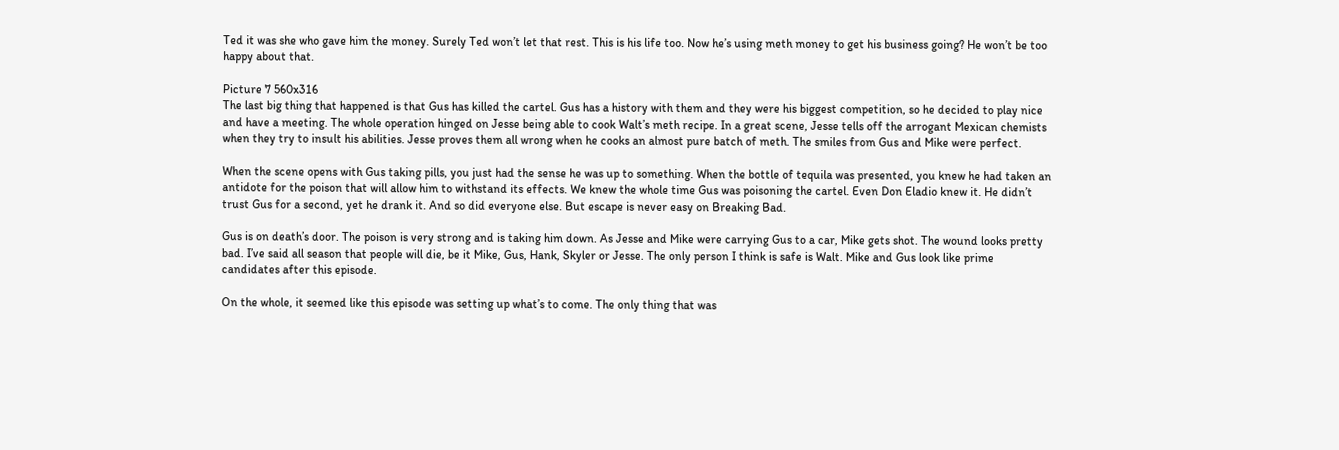Ted it was she who gave him the money. Surely Ted won’t let that rest. This is his life too. Now he’s using meth money to get his business going? He won’t be too happy about that.

Picture 7 560x316
The last big thing that happened is that Gus has killed the cartel. Gus has a history with them and they were his biggest competition, so he decided to play nice and have a meeting. The whole operation hinged on Jesse being able to cook Walt’s meth recipe. In a great scene, Jesse tells off the arrogant Mexican chemists when they try to insult his abilities. Jesse proves them all wrong when he cooks an almost pure batch of meth. The smiles from Gus and Mike were perfect.

When the scene opens with Gus taking pills, you just had the sense he was up to something. When the bottle of tequila was presented, you knew he had taken an antidote for the poison that will allow him to withstand its effects. We knew the whole time Gus was poisoning the cartel. Even Don Eladio knew it. He didn’t trust Gus for a second, yet he drank it. And so did everyone else. But escape is never easy on Breaking Bad.

Gus is on death’s door. The poison is very strong and is taking him down. As Jesse and Mike were carrying Gus to a car, Mike gets shot. The wound looks pretty bad. I’ve said all season that people will die, be it Mike, Gus, Hank, Skyler or Jesse. The only person I think is safe is Walt. Mike and Gus look like prime candidates after this episode.

On the whole, it seemed like this episode was setting up what’s to come. The only thing that was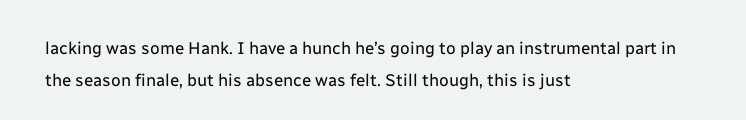lacking was some Hank. I have a hunch he’s going to play an instrumental part in the season finale, but his absence was felt. Still though, this is just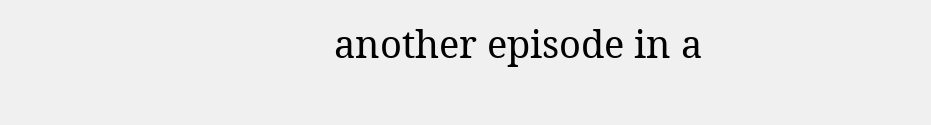another episode in a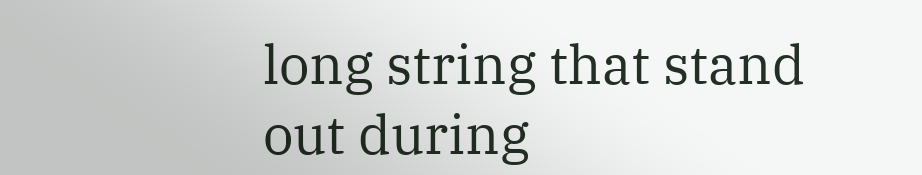long string that stand out during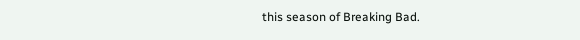this season of Breaking Bad.